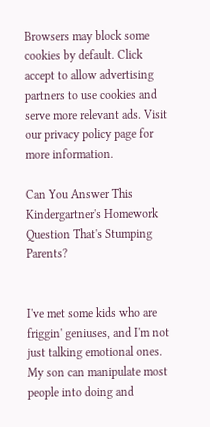Browsers may block some cookies by default. Click accept to allow advertising partners to use cookies and serve more relevant ads. Visit our privacy policy page for more information.

Can You Answer This Kindergartner's Homework Question That's Stumping Parents?


I've met some kids who are friggin' geniuses, and I'm not just talking emotional ones. My son can manipulate most people into doing and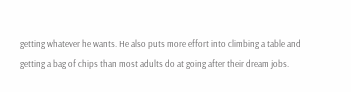getting whatever he wants. He also puts more effort into climbing a table and getting a bag of chips than most adults do at going after their dream jobs.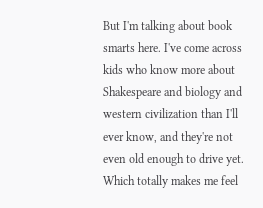But I'm talking about book smarts here. I've come across kids who know more about Shakespeare and biology and western civilization than I'll ever know, and they're not even old enough to drive yet. Which totally makes me feel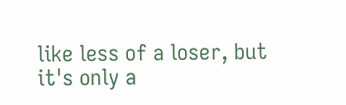like less of a loser, but it's only a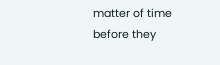matter of time before they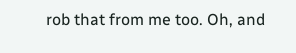rob that from me too. Oh, and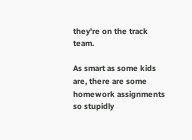they're on the track team.

As smart as some kids are, there are some homework assignments so stupidly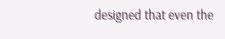designed that even the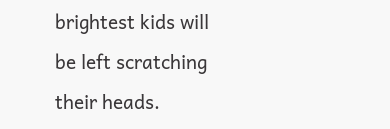brightest kids will be left scratching their heads.